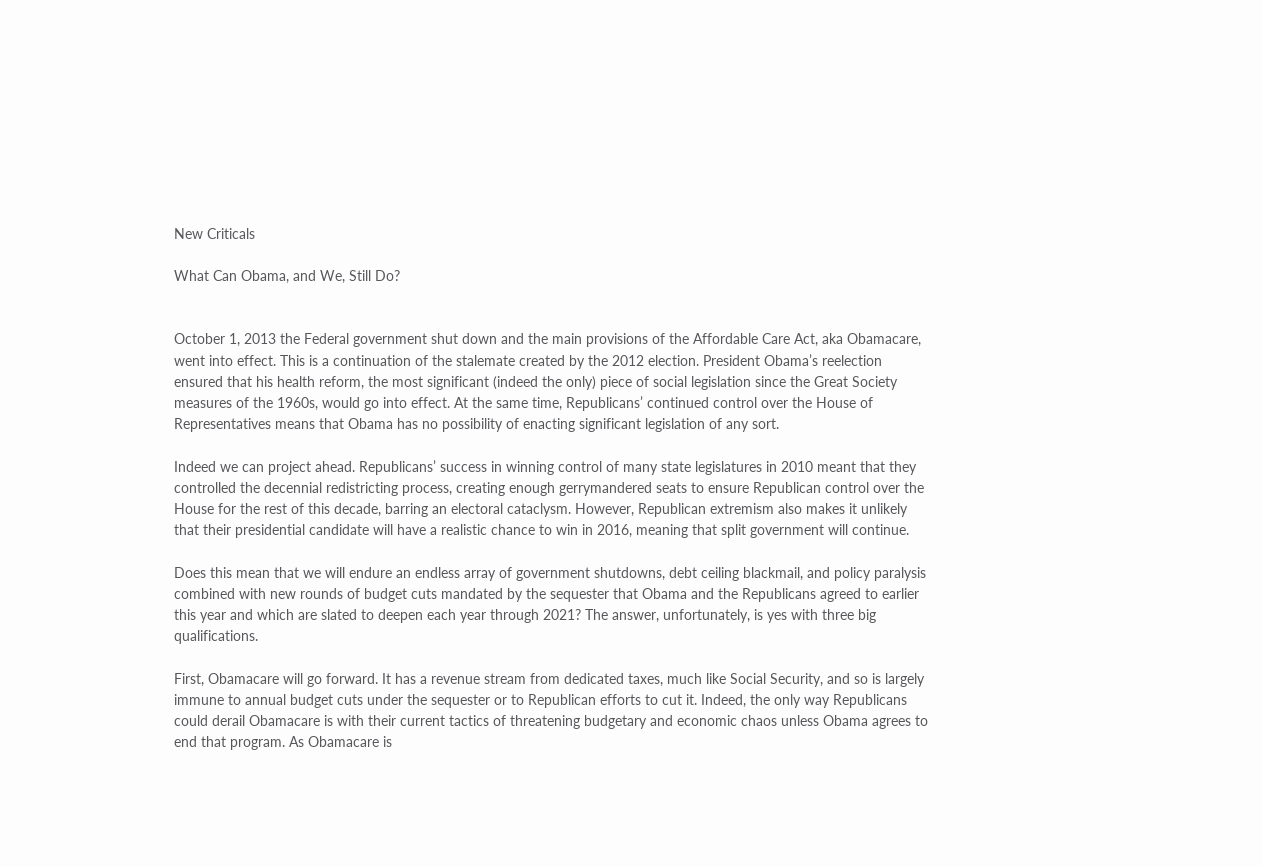New Criticals

What Can Obama, and We, Still Do?


October 1, 2013 the Federal government shut down and the main provisions of the Affordable Care Act, aka Obamacare, went into effect. This is a continuation of the stalemate created by the 2012 election. President Obama’s reelection ensured that his health reform, the most significant (indeed the only) piece of social legislation since the Great Society measures of the 1960s, would go into effect. At the same time, Republicans’ continued control over the House of Representatives means that Obama has no possibility of enacting significant legislation of any sort.

Indeed we can project ahead. Republicans’ success in winning control of many state legislatures in 2010 meant that they controlled the decennial redistricting process, creating enough gerrymandered seats to ensure Republican control over the House for the rest of this decade, barring an electoral cataclysm. However, Republican extremism also makes it unlikely that their presidential candidate will have a realistic chance to win in 2016, meaning that split government will continue.

Does this mean that we will endure an endless array of government shutdowns, debt ceiling blackmail, and policy paralysis combined with new rounds of budget cuts mandated by the sequester that Obama and the Republicans agreed to earlier this year and which are slated to deepen each year through 2021? The answer, unfortunately, is yes with three big qualifications.

First, Obamacare will go forward. It has a revenue stream from dedicated taxes, much like Social Security, and so is largely immune to annual budget cuts under the sequester or to Republican efforts to cut it. Indeed, the only way Republicans could derail Obamacare is with their current tactics of threatening budgetary and economic chaos unless Obama agrees to end that program. As Obamacare is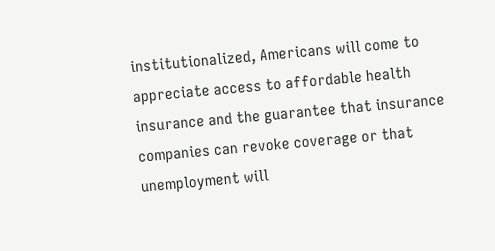institutionalized, Americans will come to appreciate access to affordable health insurance and the guarantee that insurance companies can revoke coverage or that unemployment will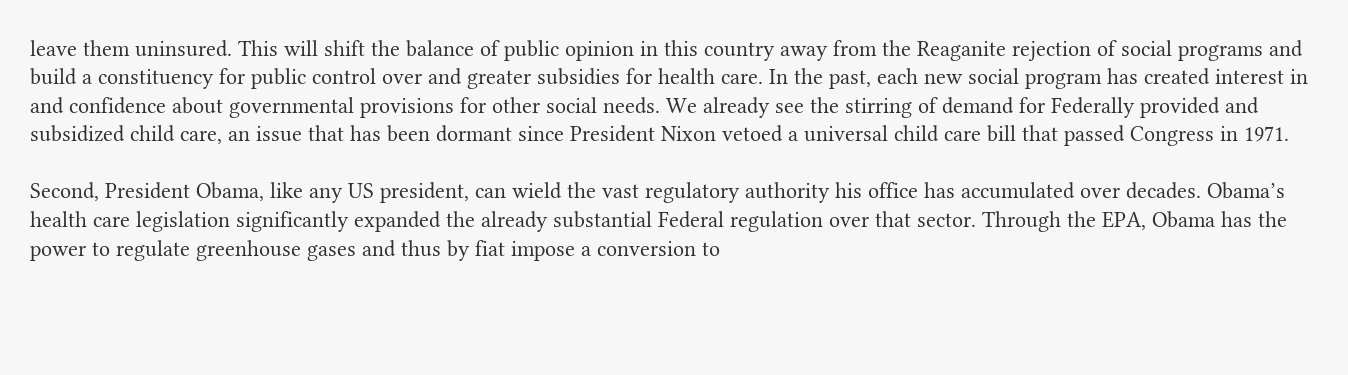leave them uninsured. This will shift the balance of public opinion in this country away from the Reaganite rejection of social programs and build a constituency for public control over and greater subsidies for health care. In the past, each new social program has created interest in and confidence about governmental provisions for other social needs. We already see the stirring of demand for Federally provided and subsidized child care, an issue that has been dormant since President Nixon vetoed a universal child care bill that passed Congress in 1971.

Second, President Obama, like any US president, can wield the vast regulatory authority his office has accumulated over decades. Obama’s health care legislation significantly expanded the already substantial Federal regulation over that sector. Through the EPA, Obama has the power to regulate greenhouse gases and thus by fiat impose a conversion to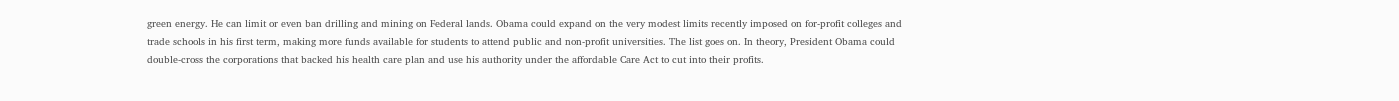green energy. He can limit or even ban drilling and mining on Federal lands. Obama could expand on the very modest limits recently imposed on for-profit colleges and trade schools in his first term, making more funds available for students to attend public and non-profit universities. The list goes on. In theory, President Obama could double-cross the corporations that backed his health care plan and use his authority under the affordable Care Act to cut into their profits.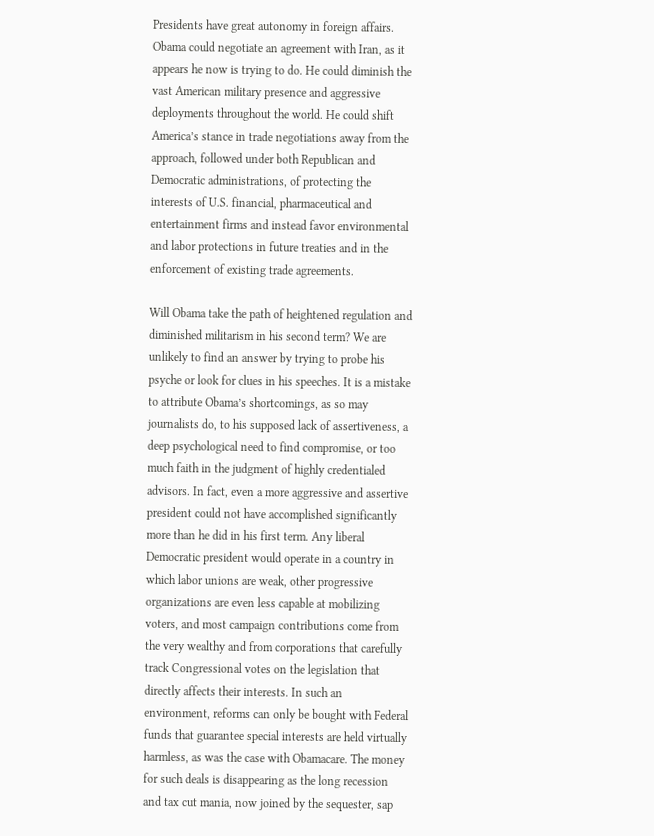Presidents have great autonomy in foreign affairs. Obama could negotiate an agreement with Iran, as it appears he now is trying to do. He could diminish the vast American military presence and aggressive deployments throughout the world. He could shift America’s stance in trade negotiations away from the approach, followed under both Republican and Democratic administrations, of protecting the interests of U.S. financial, pharmaceutical and entertainment firms and instead favor environmental and labor protections in future treaties and in the enforcement of existing trade agreements.

Will Obama take the path of heightened regulation and diminished militarism in his second term? We are unlikely to find an answer by trying to probe his psyche or look for clues in his speeches. It is a mistake to attribute Obama’s shortcomings, as so may journalists do, to his supposed lack of assertiveness, a deep psychological need to find compromise, or too much faith in the judgment of highly credentialed advisors. In fact, even a more aggressive and assertive president could not have accomplished significantly more than he did in his first term. Any liberal Democratic president would operate in a country in which labor unions are weak, other progressive organizations are even less capable at mobilizing voters, and most campaign contributions come from the very wealthy and from corporations that carefully track Congressional votes on the legislation that directly affects their interests. In such an environment, reforms can only be bought with Federal funds that guarantee special interests are held virtually harmless, as was the case with Obamacare. The money for such deals is disappearing as the long recession and tax cut mania, now joined by the sequester, sap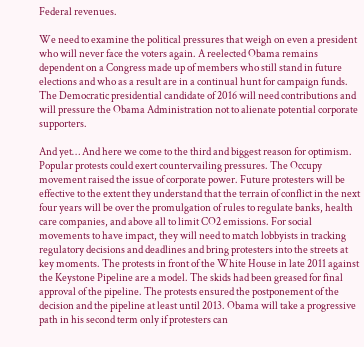Federal revenues.

We need to examine the political pressures that weigh on even a president who will never face the voters again. A reelected Obama remains dependent on a Congress made up of members who still stand in future elections and who as a result are in a continual hunt for campaign funds. The Democratic presidential candidate of 2016 will need contributions and will pressure the Obama Administration not to alienate potential corporate supporters.

And yet… And here we come to the third and biggest reason for optimism. Popular protests could exert countervailing pressures. The Occupy movement raised the issue of corporate power. Future protesters will be effective to the extent they understand that the terrain of conflict in the next four years will be over the promulgation of rules to regulate banks, health care companies, and above all to limit CO2 emissions. For social movements to have impact, they will need to match lobbyists in tracking regulatory decisions and deadlines and bring protesters into the streets at key moments. The protests in front of the White House in late 2011 against the Keystone Pipeline are a model. The skids had been greased for final approval of the pipeline. The protests ensured the postponement of the decision and the pipeline at least until 2013. Obama will take a progressive path in his second term only if protesters can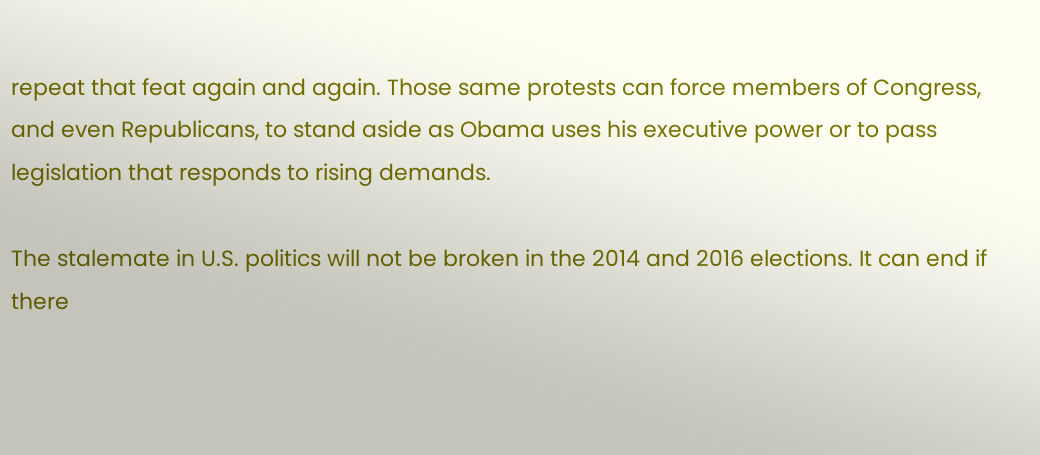repeat that feat again and again. Those same protests can force members of Congress, and even Republicans, to stand aside as Obama uses his executive power or to pass legislation that responds to rising demands.

The stalemate in U.S. politics will not be broken in the 2014 and 2016 elections. It can end if there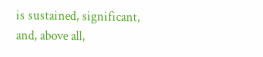is sustained, significant, and, above all,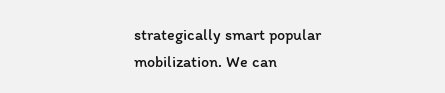strategically smart popular mobilization. We can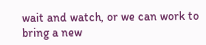wait and watch, or we can work to bring a new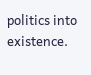politics into existence.